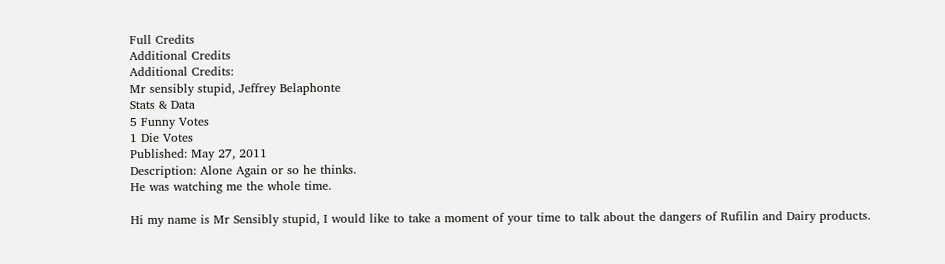Full Credits
Additional Credits
Additional Credits:
Mr sensibly stupid, Jeffrey Belaphonte
Stats & Data
5 Funny Votes
1 Die Votes
Published: May 27, 2011
Description: Alone Again or so he thinks.
He was watching me the whole time.

Hi my name is Mr Sensibly stupid, I would like to take a moment of your time to talk about the dangers of Rufilin and Dairy products.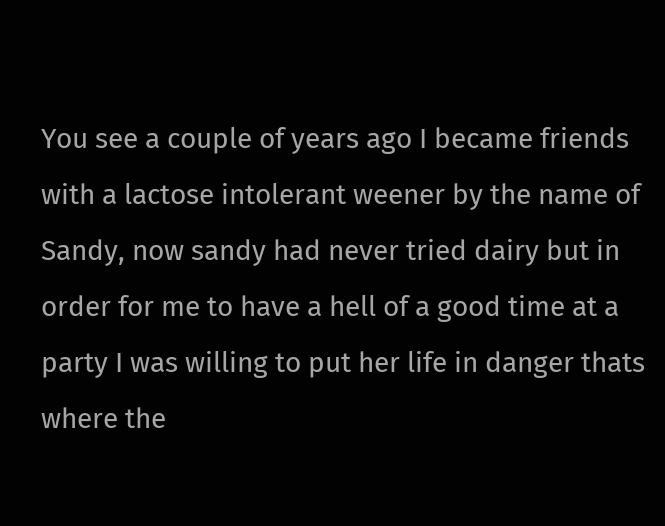You see a couple of years ago I became friends with a lactose intolerant weener by the name of Sandy, now sandy had never tried dairy but in order for me to have a hell of a good time at a party I was willing to put her life in danger thats where the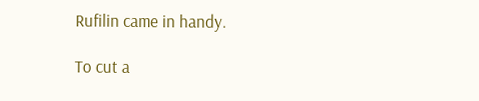Rufilin came in handy.

To cut a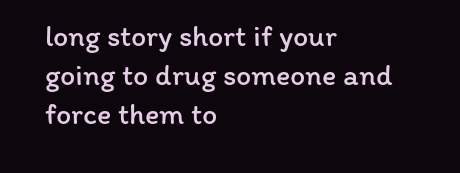long story short if your going to drug someone and force them to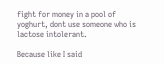fight for money in a pool of yoghurt, dont use someone who is lactose intolerant.

Because like I said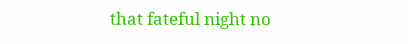that fateful night no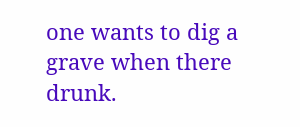one wants to dig a grave when there drunk.